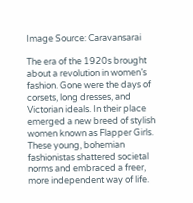Image Source: Caravansarai

The era of the 1920s brought about a revolution in women’s fashion. Gone were the days of corsets, long dresses, and Victorian ideals. In their place emerged a new breed of stylish women known as Flapper Girls. These young, bohemian fashionistas shattered societal norms and embraced a freer, more independent way of life.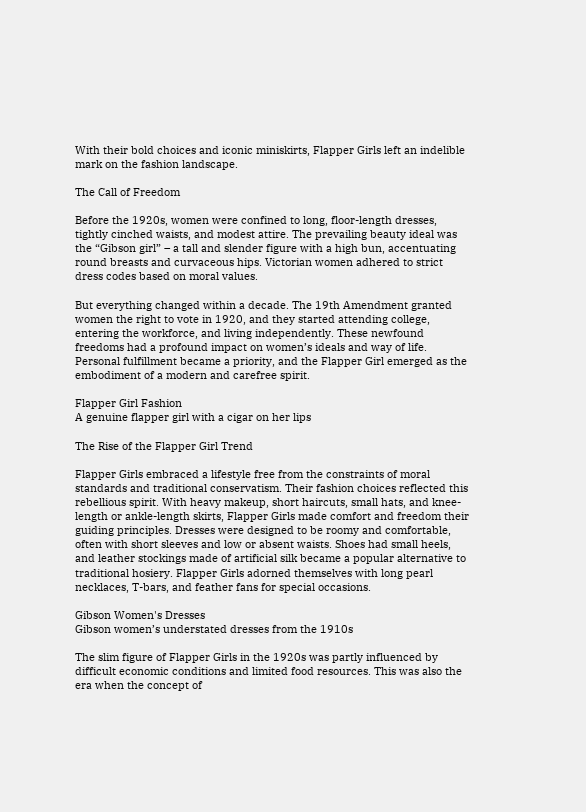With their bold choices and iconic miniskirts, Flapper Girls left an indelible mark on the fashion landscape.

The Call of Freedom

Before the 1920s, women were confined to long, floor-length dresses, tightly cinched waists, and modest attire. The prevailing beauty ideal was the “Gibson girl” – a tall and slender figure with a high bun, accentuating round breasts and curvaceous hips. Victorian women adhered to strict dress codes based on moral values.

But everything changed within a decade. The 19th Amendment granted women the right to vote in 1920, and they started attending college, entering the workforce, and living independently. These newfound freedoms had a profound impact on women’s ideals and way of life. Personal fulfillment became a priority, and the Flapper Girl emerged as the embodiment of a modern and carefree spirit.

Flapper Girl Fashion
A genuine flapper girl with a cigar on her lips

The Rise of the Flapper Girl Trend

Flapper Girls embraced a lifestyle free from the constraints of moral standards and traditional conservatism. Their fashion choices reflected this rebellious spirit. With heavy makeup, short haircuts, small hats, and knee-length or ankle-length skirts, Flapper Girls made comfort and freedom their guiding principles. Dresses were designed to be roomy and comfortable, often with short sleeves and low or absent waists. Shoes had small heels, and leather stockings made of artificial silk became a popular alternative to traditional hosiery. Flapper Girls adorned themselves with long pearl necklaces, T-bars, and feather fans for special occasions.

Gibson Women's Dresses
Gibson women’s understated dresses from the 1910s

The slim figure of Flapper Girls in the 1920s was partly influenced by difficult economic conditions and limited food resources. This was also the era when the concept of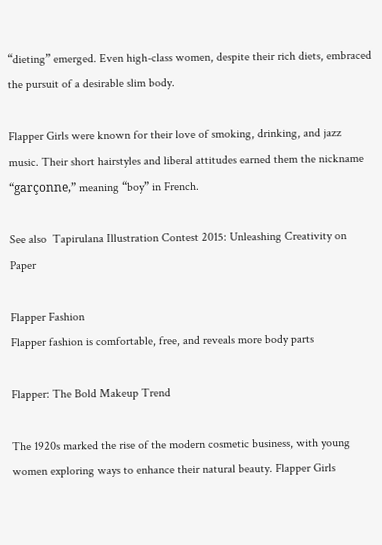“dieting” emerged. Even high-class women, despite their rich diets, embraced the pursuit of a desirable slim body.

Flapper Girls were known for their love of smoking, drinking, and jazz music. Their short hairstyles and liberal attitudes earned them the nickname “garçonne,” meaning “boy” in French.

See also  Tapirulana Illustration Contest 2015: Unleashing Creativity on Paper

Flapper Fashion
Flapper fashion is comfortable, free, and reveals more body parts

Flapper: The Bold Makeup Trend

The 1920s marked the rise of the modern cosmetic business, with young women exploring ways to enhance their natural beauty. Flapper Girls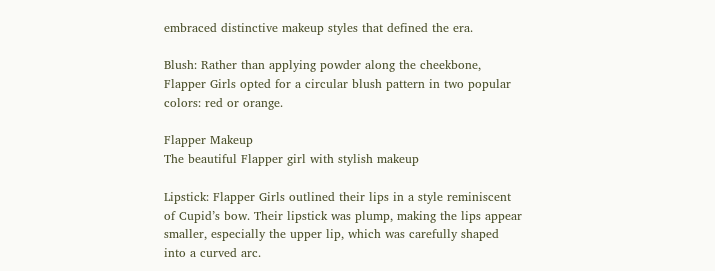embraced distinctive makeup styles that defined the era.

Blush: Rather than applying powder along the cheekbone, Flapper Girls opted for a circular blush pattern in two popular colors: red or orange.

Flapper Makeup
The beautiful Flapper girl with stylish makeup

Lipstick: Flapper Girls outlined their lips in a style reminiscent of Cupid’s bow. Their lipstick was plump, making the lips appear smaller, especially the upper lip, which was carefully shaped into a curved arc.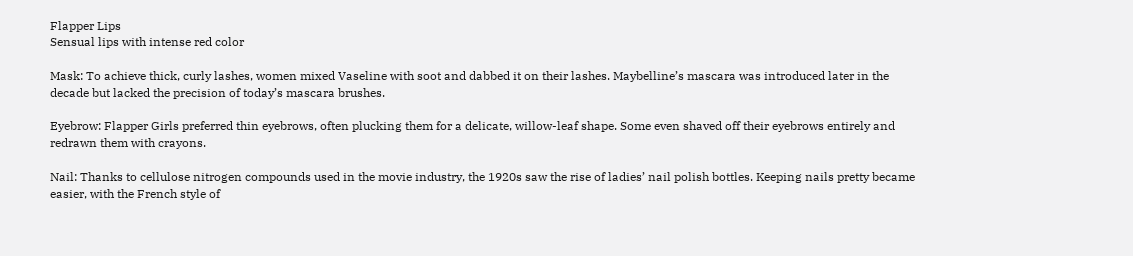Flapper Lips
Sensual lips with intense red color

Mask: To achieve thick, curly lashes, women mixed Vaseline with soot and dabbed it on their lashes. Maybelline’s mascara was introduced later in the decade but lacked the precision of today’s mascara brushes.

Eyebrow: Flapper Girls preferred thin eyebrows, often plucking them for a delicate, willow-leaf shape. Some even shaved off their eyebrows entirely and redrawn them with crayons.

Nail: Thanks to cellulose nitrogen compounds used in the movie industry, the 1920s saw the rise of ladies’ nail polish bottles. Keeping nails pretty became easier, with the French style of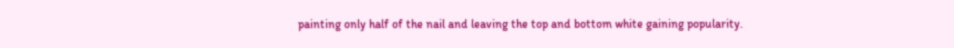painting only half of the nail and leaving the top and bottom white gaining popularity.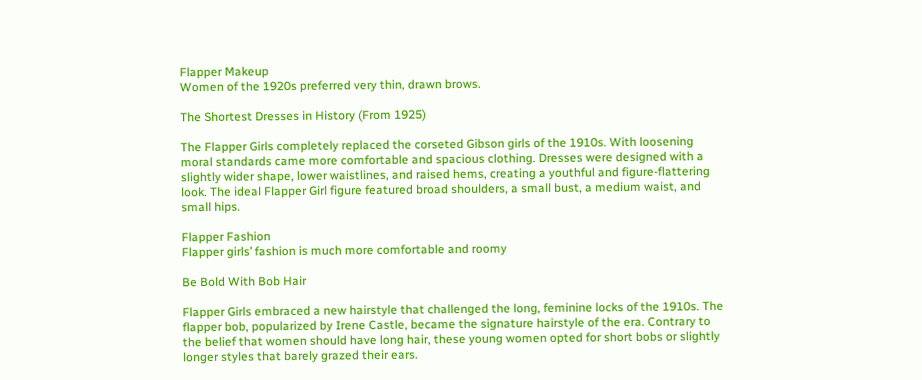Flapper Makeup
Women of the 1920s preferred very thin, drawn brows.

The Shortest Dresses in History (From 1925)

The Flapper Girls completely replaced the corseted Gibson girls of the 1910s. With loosening moral standards came more comfortable and spacious clothing. Dresses were designed with a slightly wider shape, lower waistlines, and raised hems, creating a youthful and figure-flattering look. The ideal Flapper Girl figure featured broad shoulders, a small bust, a medium waist, and small hips.

Flapper Fashion
Flapper girls’ fashion is much more comfortable and roomy

Be Bold With Bob Hair

Flapper Girls embraced a new hairstyle that challenged the long, feminine locks of the 1910s. The flapper bob, popularized by Irene Castle, became the signature hairstyle of the era. Contrary to the belief that women should have long hair, these young women opted for short bobs or slightly longer styles that barely grazed their ears.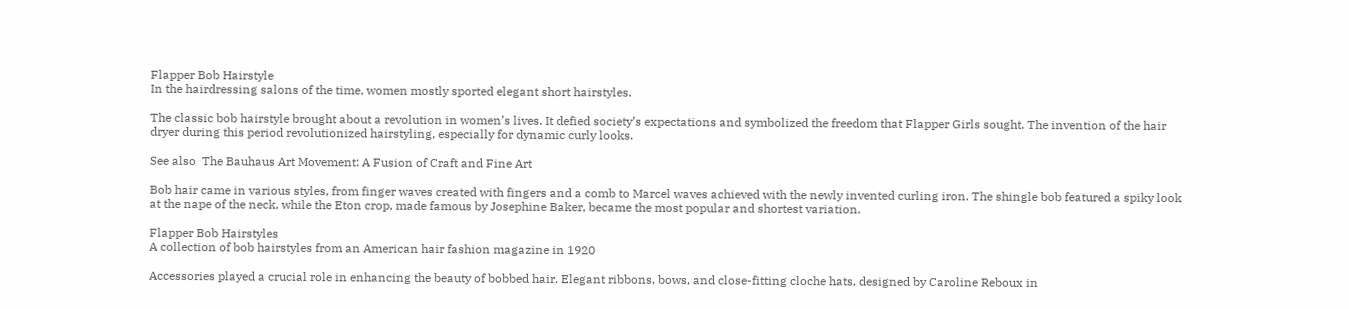Flapper Bob Hairstyle
In the hairdressing salons of the time, women mostly sported elegant short hairstyles.

The classic bob hairstyle brought about a revolution in women’s lives. It defied society’s expectations and symbolized the freedom that Flapper Girls sought. The invention of the hair dryer during this period revolutionized hairstyling, especially for dynamic curly looks.

See also  The Bauhaus Art Movement: A Fusion of Craft and Fine Art

Bob hair came in various styles, from finger waves created with fingers and a comb to Marcel waves achieved with the newly invented curling iron. The shingle bob featured a spiky look at the nape of the neck, while the Eton crop, made famous by Josephine Baker, became the most popular and shortest variation.

Flapper Bob Hairstyles
A collection of bob hairstyles from an American hair fashion magazine in 1920

Accessories played a crucial role in enhancing the beauty of bobbed hair. Elegant ribbons, bows, and close-fitting cloche hats, designed by Caroline Reboux in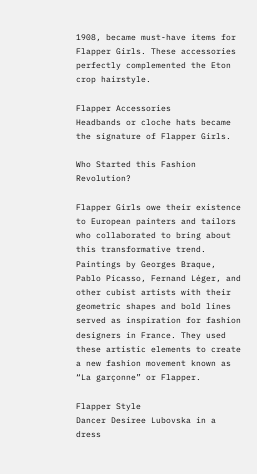1908, became must-have items for Flapper Girls. These accessories perfectly complemented the Eton crop hairstyle.

Flapper Accessories
Headbands or cloche hats became the signature of Flapper Girls.

Who Started this Fashion Revolution?

Flapper Girls owe their existence to European painters and tailors who collaborated to bring about this transformative trend. Paintings by Georges Braque, Pablo Picasso, Fernand Léger, and other cubist artists with their geometric shapes and bold lines served as inspiration for fashion designers in France. They used these artistic elements to create a new fashion movement known as “La garçonne” or Flapper.

Flapper Style
Dancer Desiree Lubovska in a dress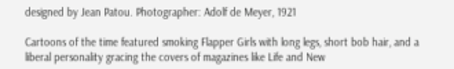designed by Jean Patou. Photographer: Adolf de Meyer, 1921

Cartoons of the time featured smoking Flapper Girls with long legs, short bob hair, and a liberal personality gracing the covers of magazines like Life and New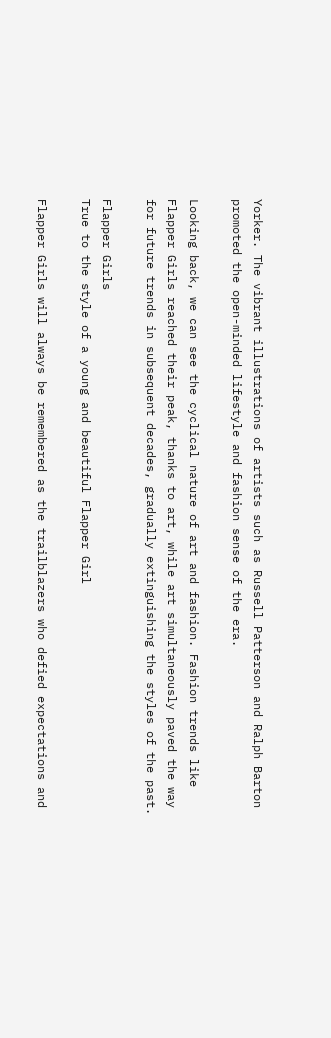Yorker. The vibrant illustrations of artists such as Russell Patterson and Ralph Barton promoted the open-minded lifestyle and fashion sense of the era.

Looking back, we can see the cyclical nature of art and fashion. Fashion trends like Flapper Girls reached their peak, thanks to art, while art simultaneously paved the way for future trends in subsequent decades, gradually extinguishing the styles of the past.

Flapper Girls
True to the style of a young and beautiful Flapper Girl

Flapper Girls will always be remembered as the trailblazers who defied expectations and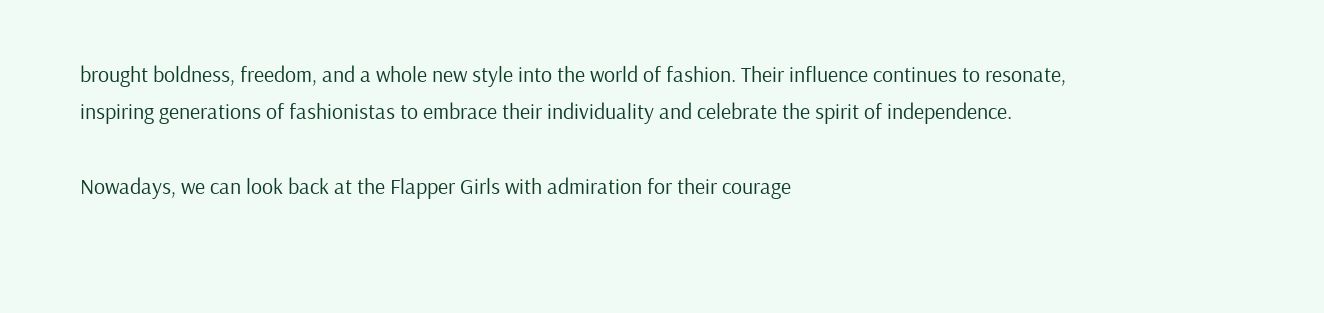brought boldness, freedom, and a whole new style into the world of fashion. Their influence continues to resonate, inspiring generations of fashionistas to embrace their individuality and celebrate the spirit of independence.

Nowadays, we can look back at the Flapper Girls with admiration for their courage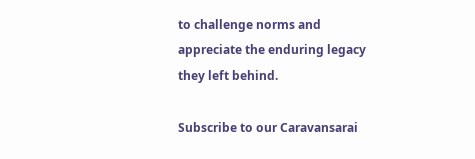to challenge norms and appreciate the enduring legacy they left behind.

Subscribe to our Caravansarai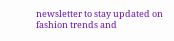newsletter to stay updated on fashion trends and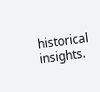historical insights.